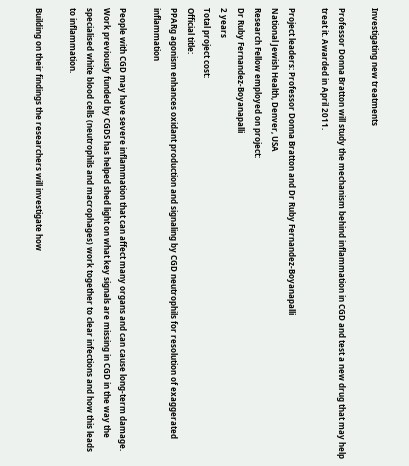Investigating new treatments

Professor Donna Bratton will study the mechanism behind inflammation in CGD and test a new drug that may help treat it. Awarded in April 2011.

Project leaders: Professor Donna Bratton and Dr Ruby Fernandez-Boyanapalli
National Jewish Health, Denver, USA
Research Fellow employed on project:
Dr Ruby Fernandez-Boyanapalli
2 years
Total project cost:
Official title:
PPARg agonism enhances oxidant production and signaling by CGD neutrophils for resolution of exaggerated inflammation

People with CGD may have severe inflammation that can affect many organs and can cause long-term damage. Work previously funded by CGDS has helped shed light on what key signals are missing in CGD in the way the specialised white blood cells (neutrophils and macrophages) work together to clear infections and how this leads to inflammation.

Building on their findings the researchers will investigate how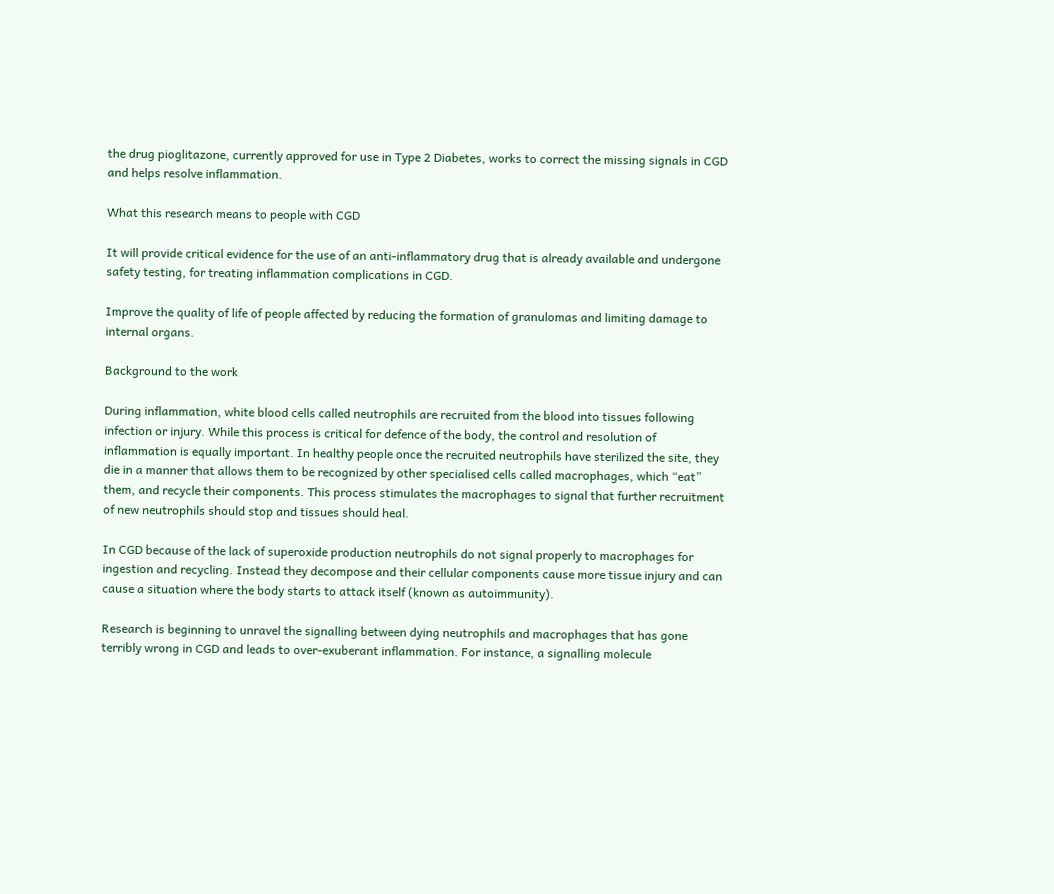the drug pioglitazone, currently approved for use in Type 2 Diabetes, works to correct the missing signals in CGD and helps resolve inflammation.

What this research means to people with CGD

It will provide critical evidence for the use of an anti-inflammatory drug that is already available and undergone safety testing, for treating inflammation complications in CGD.

Improve the quality of life of people affected by reducing the formation of granulomas and limiting damage to internal organs.

Background to the work

During inflammation, white blood cells called neutrophils are recruited from the blood into tissues following infection or injury. While this process is critical for defence of the body, the control and resolution of inflammation is equally important. In healthy people once the recruited neutrophils have sterilized the site, they die in a manner that allows them to be recognized by other specialised cells called macrophages, which “eat” them, and recycle their components. This process stimulates the macrophages to signal that further recruitment of new neutrophils should stop and tissues should heal.

In CGD because of the lack of superoxide production neutrophils do not signal properly to macrophages for ingestion and recycling. Instead they decompose and their cellular components cause more tissue injury and can cause a situation where the body starts to attack itself (known as autoimmunity).

Research is beginning to unravel the signalling between dying neutrophils and macrophages that has gone terribly wrong in CGD and leads to over-exuberant inflammation. For instance, a signalling molecule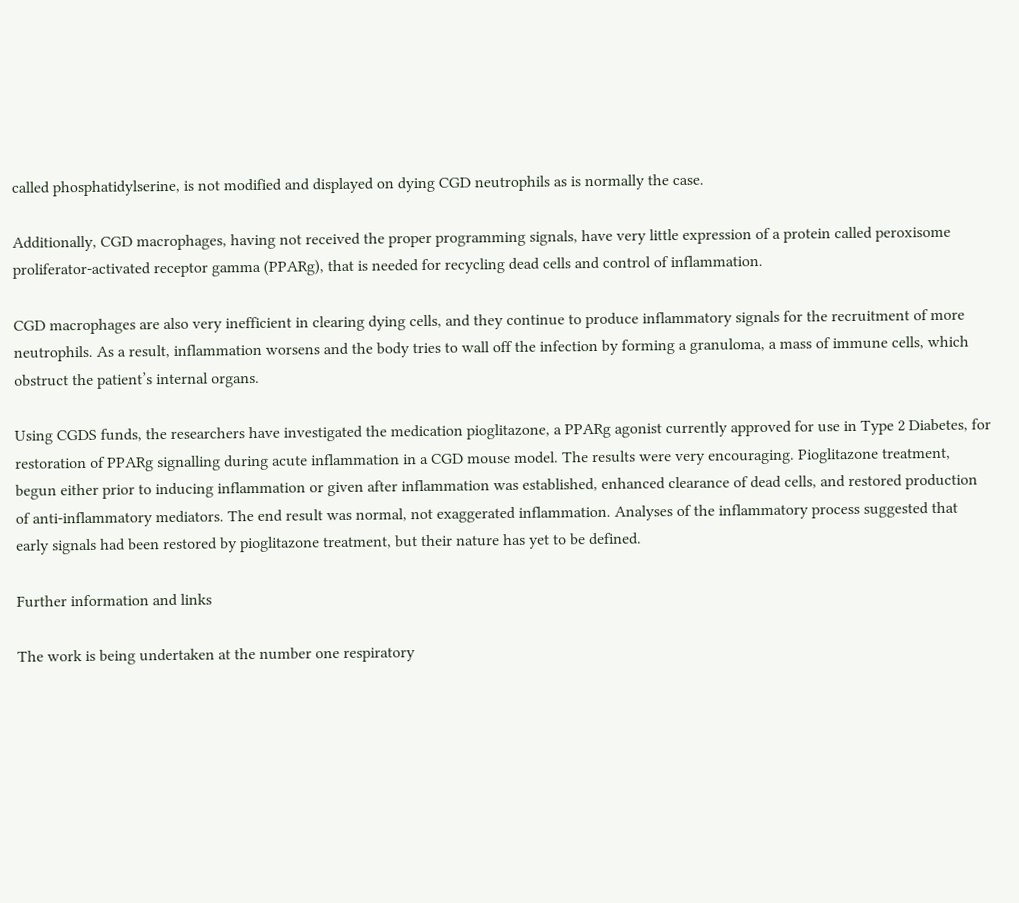called phosphatidylserine, is not modified and displayed on dying CGD neutrophils as is normally the case.

Additionally, CGD macrophages, having not received the proper programming signals, have very little expression of a protein called peroxisome proliferator-activated receptor gamma (PPARg), that is needed for recycling dead cells and control of inflammation.

CGD macrophages are also very inefficient in clearing dying cells, and they continue to produce inflammatory signals for the recruitment of more neutrophils. As a result, inflammation worsens and the body tries to wall off the infection by forming a granuloma, a mass of immune cells, which obstruct the patient’s internal organs.

Using CGDS funds, the researchers have investigated the medication pioglitazone, a PPARg agonist currently approved for use in Type 2 Diabetes, for restoration of PPARg signalling during acute inflammation in a CGD mouse model. The results were very encouraging. Pioglitazone treatment, begun either prior to inducing inflammation or given after inflammation was established, enhanced clearance of dead cells, and restored production of anti-inflammatory mediators. The end result was normal, not exaggerated inflammation. Analyses of the inflammatory process suggested that early signals had been restored by pioglitazone treatment, but their nature has yet to be defined.

Further information and links

The work is being undertaken at the number one respiratory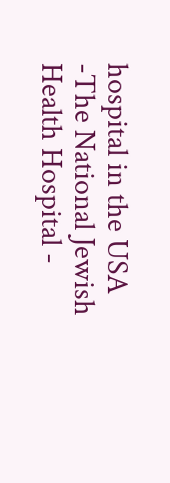hospital in the USA -The National Jewish Health Hospital -